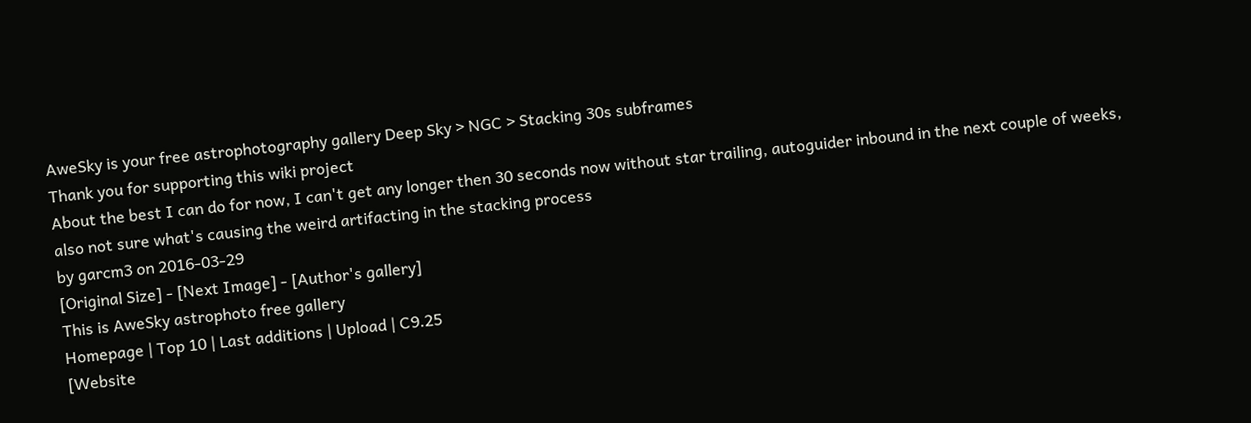AweSky is your free astrophotography gallery Deep Sky > NGC > Stacking 30s subframes
Thank you for supporting this wiki project
About the best I can do for now, I can't get any longer then 30 seconds now without star trailing, autoguider inbound in the next couple of weeks, also not sure what's causing the weird artifacting in the stacking process
by garcm3 on 2016-03-29
[Original Size] - [Next Image] - [Author's gallery]
This is AweSky astrophoto free gallery
Homepage | Top 10 | Last additions | Upload | C9.25
[Website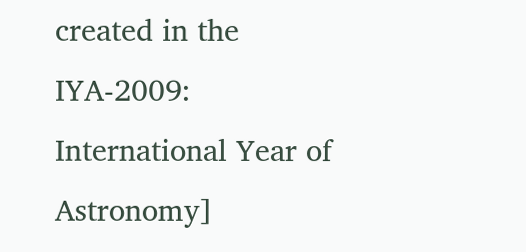created in the IYA-2009: International Year of Astronomy]